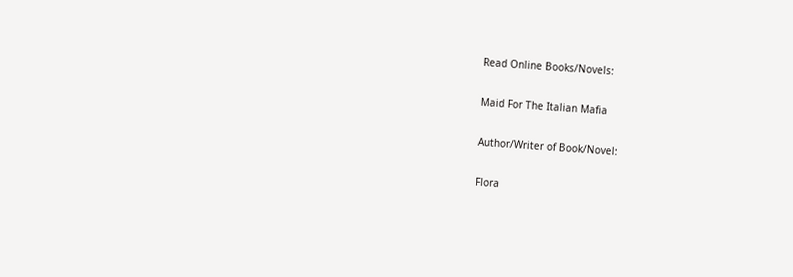Read Online Books/Novels:

Maid For The Italian Mafia

Author/Writer of Book/Novel:

Flora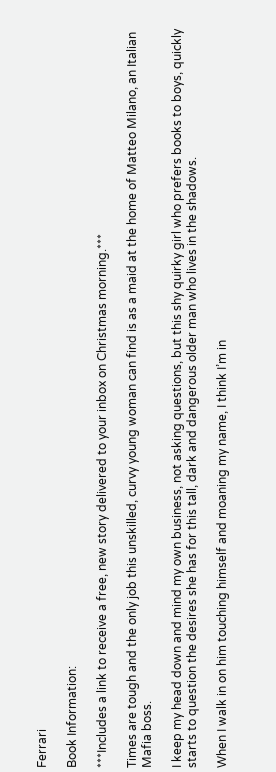Ferrari

Book Information:

***Includes a link to receive a free, new story delivered to your inbox on Christmas morning.***

Times are tough and the only job this unskilled, curvy young woman can find is as a maid at the home of Matteo Milano, an Italian Mafia boss.

I keep my head down and mind my own business, not asking questions, but this shy quirky girl who prefers books to boys, quickly starts to question the desires she has for this tall, dark and dangerous older man who lives in the shadows.

When I walk in on him touching himself and moaning my name, I think I’m in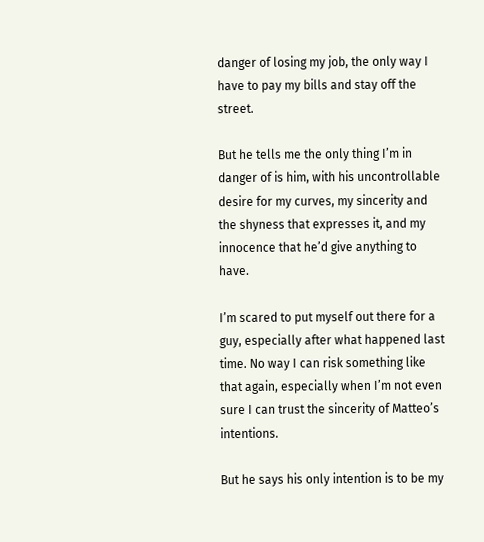danger of losing my job, the only way I have to pay my bills and stay off the street.

But he tells me the only thing I’m in danger of is him, with his uncontrollable desire for my curves, my sincerity and the shyness that expresses it, and my innocence that he’d give anything to have.

I’m scared to put myself out there for a guy, especially after what happened last time. No way I can risk something like that again, especially when I’m not even sure I can trust the sincerity of Matteo’s intentions.

But he says his only intention is to be my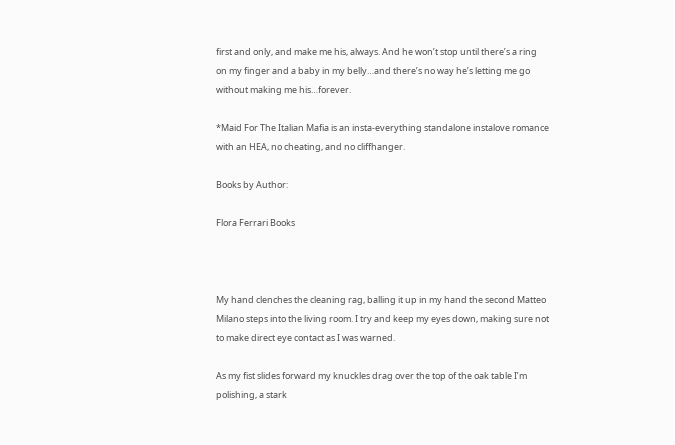first and only, and make me his, always. And he won’t stop until there’s a ring on my finger and a baby in my belly…and there’s no way he’s letting me go without making me his…forever.

*Maid For The Italian Mafia is an insta-everything standalone instalove romance with an HEA, no cheating, and no cliffhanger.

Books by Author:

Flora Ferrari Books



My hand clenches the cleaning rag, balling it up in my hand the second Matteo Milano steps into the living room. I try and keep my eyes down, making sure not to make direct eye contact as I was warned.

As my fist slides forward my knuckles drag over the top of the oak table I’m polishing, a stark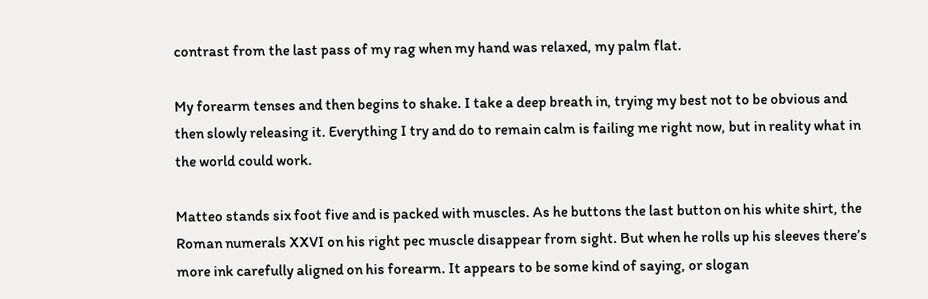contrast from the last pass of my rag when my hand was relaxed, my palm flat.

My forearm tenses and then begins to shake. I take a deep breath in, trying my best not to be obvious and then slowly releasing it. Everything I try and do to remain calm is failing me right now, but in reality what in the world could work.

Matteo stands six foot five and is packed with muscles. As he buttons the last button on his white shirt, the Roman numerals XXVI on his right pec muscle disappear from sight. But when he rolls up his sleeves there’s more ink carefully aligned on his forearm. It appears to be some kind of saying, or slogan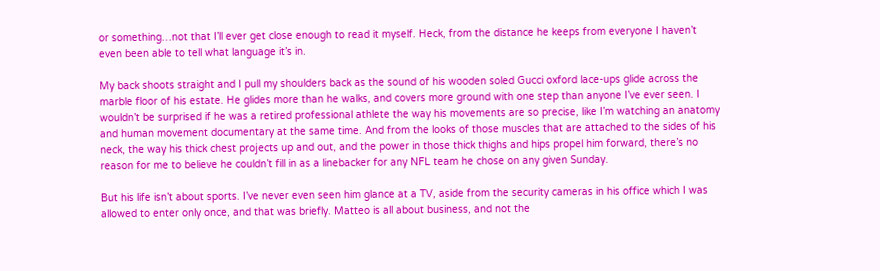or something…not that I’ll ever get close enough to read it myself. Heck, from the distance he keeps from everyone I haven’t even been able to tell what language it’s in.

My back shoots straight and I pull my shoulders back as the sound of his wooden soled Gucci oxford lace-ups glide across the marble floor of his estate. He glides more than he walks, and covers more ground with one step than anyone I’ve ever seen. I wouldn’t be surprised if he was a retired professional athlete the way his movements are so precise, like I’m watching an anatomy and human movement documentary at the same time. And from the looks of those muscles that are attached to the sides of his neck, the way his thick chest projects up and out, and the power in those thick thighs and hips propel him forward, there’s no reason for me to believe he couldn’t fill in as a linebacker for any NFL team he chose on any given Sunday.

But his life isn’t about sports. I’ve never even seen him glance at a TV, aside from the security cameras in his office which I was allowed to enter only once, and that was briefly. Matteo is all about business, and not the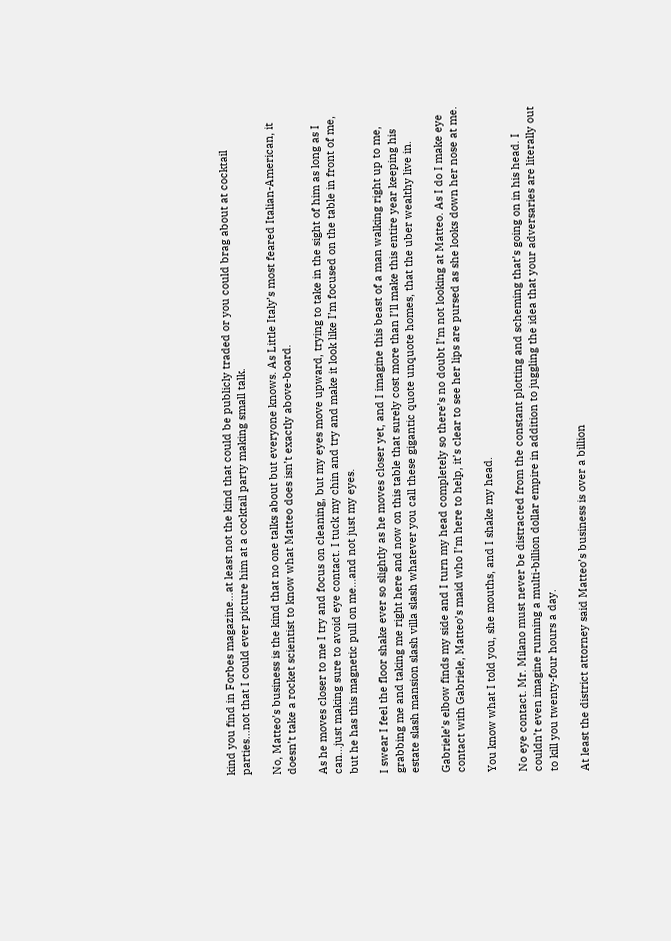kind you find in Forbes magazine…at least not the kind that could be publicly traded or you could brag about at cocktail parties…not that I could ever picture him at a cocktail party making small talk.

No, Matteo’s business is the kind that no one talks about but everyone knows. As Little Italy’s most feared Italian-American, it doesn’t take a rocket scientist to know what Matteo does isn’t exactly above-board.

As he moves closer to me I try and focus on cleaning, but my eyes move upward, trying to take in the sight of him as long as I can…just making sure to avoid eye contact. I tuck my chin and try and make it look like I’m focused on the table in front of me, but he has this magnetic pull on me…and not just my eyes.

I swear I feel the floor shake ever so slightly as he moves closer yet, and I imagine this beast of a man walking right up to me, grabbing me and taking me right here and now on this table that surely cost more than I’ll make this entire year keeping his estate slash mansion slash villa slash whatever you call these gigantic quote unquote homes, that the uber wealthy live in.

Gabriele’s elbow finds my side and I turn my head completely so there’s no doubt I’m not looking at Matteo. As I do I make eye contact with Gabriele, Matteo’s maid who I’m here to help, it’s clear to see her lips are pursed as she looks down her nose at me.

You know what I told you, she mouths, and I shake my head.

No eye contact. Mr. Milano must never be distracted from the constant plotting and scheming that’s going on in his head. I couldn’t even imagine running a multi-billion dollar empire in addition to juggling the idea that your adversaries are literally out to kill you twenty-four hours a day.

At least the district attorney said Matteo’s business is over a billion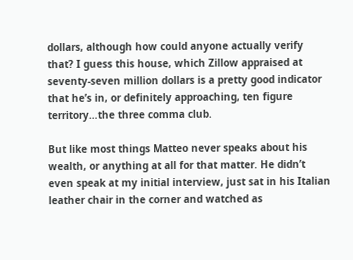dollars, although how could anyone actually verify that? I guess this house, which Zillow appraised at seventy-seven million dollars is a pretty good indicator that he’s in, or definitely approaching, ten figure territory…the three comma club.

But like most things Matteo never speaks about his wealth, or anything at all for that matter. He didn’t even speak at my initial interview, just sat in his Italian leather chair in the corner and watched as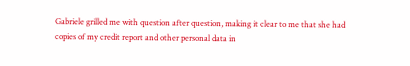Gabriele grilled me with question after question, making it clear to me that she had copies of my credit report and other personal data in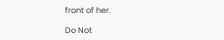front of her.

Do Not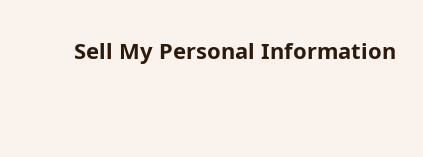Sell My Personal Information